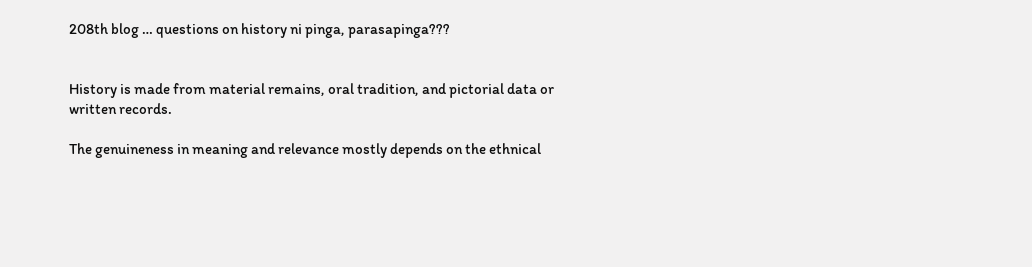208th blog … questions on history ni pinga, parasapinga???


History is made from material remains, oral tradition, and pictorial data or written records.

The genuineness in meaning and relevance mostly depends on the ethnical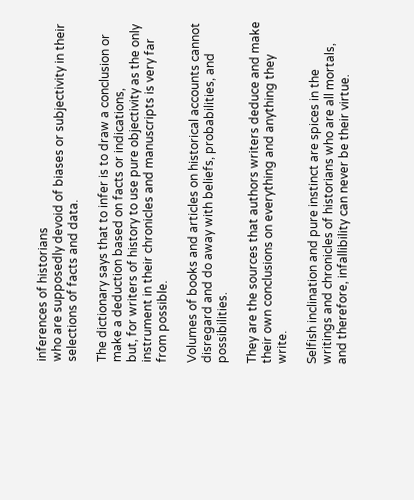inferences of historians
who are supposedly devoid of biases or subjectivity in their selections of facts and data.

The dictionary says that to infer is to draw a conclusion or make a deduction based on facts or indications,
but, for writers of history to use pure objectivity as the only instrument in their chronicles and manuscripts is very far from possible.

Volumes of books and articles on historical accounts cannot disregard and do away with beliefs, probabilities, and possibilities.

They are the sources that authors writers deduce and make their own conclusions on everything and anything they write.

Selfish inclination and pure instinct are spices in the writings and chronicles of historians who are all mortals, and therefore, infallibility can never be their virtue.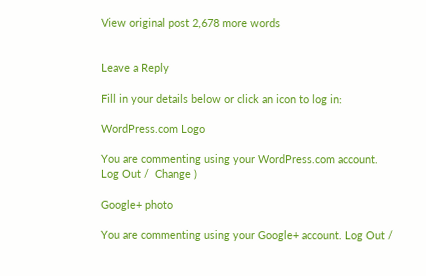View original post 2,678 more words


Leave a Reply

Fill in your details below or click an icon to log in:

WordPress.com Logo

You are commenting using your WordPress.com account. Log Out /  Change )

Google+ photo

You are commenting using your Google+ account. Log Out /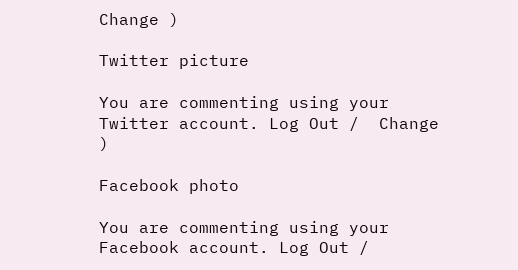Change )

Twitter picture

You are commenting using your Twitter account. Log Out /  Change )

Facebook photo

You are commenting using your Facebook account. Log Out /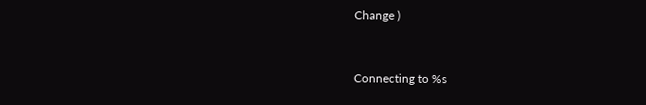Change )


Connecting to %s